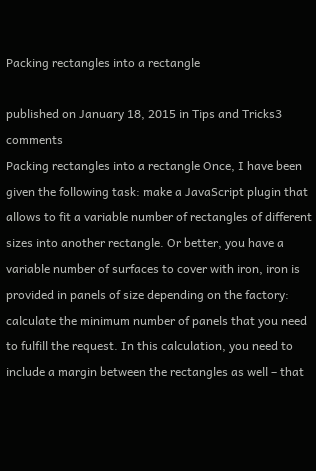Packing rectangles into a rectangle

published on January 18, 2015 in Tips and Tricks3 comments
Packing rectangles into a rectangle Once, I have been given the following task: make a JavaScript plugin that allows to fit a variable number of rectangles of different sizes into another rectangle. Or better, you have a variable number of surfaces to cover with iron, iron is provided in panels of size depending on the factory: calculate the minimum number of panels that you need to fulfill the request. In this calculation, you need to include a margin between the rectangles as well – that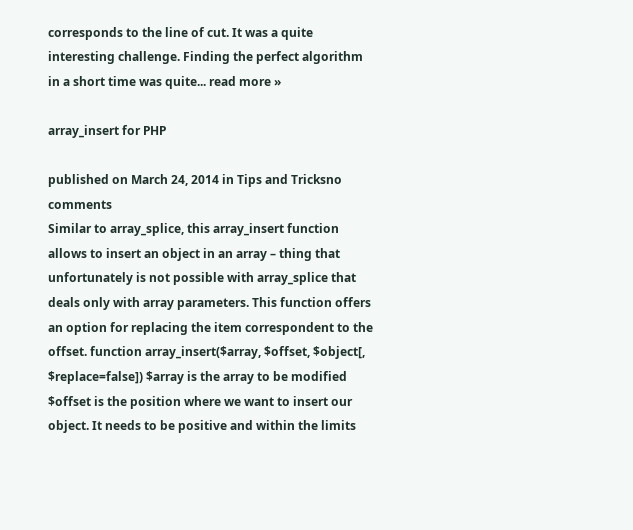corresponds to the line of cut. It was a quite interesting challenge. Finding the perfect algorithm in a short time was quite... read more »

array_insert for PHP

published on March 24, 2014 in Tips and Tricksno comments
Similar to array_splice, this array_insert function allows to insert an object in an array – thing that unfortunately is not possible with array_splice that deals only with array parameters. This function offers an option for replacing the item correspondent to the offset. function array_insert($array, $offset, $object[, $replace=false]) $array is the array to be modified $offset is the position where we want to insert our object. It needs to be positive and within the limits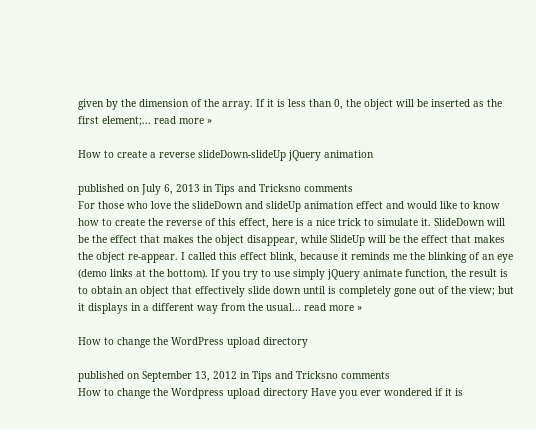given by the dimension of the array. If it is less than 0, the object will be inserted as the first element;... read more »

How to create a reverse slideDown-slideUp jQuery animation

published on July 6, 2013 in Tips and Tricksno comments
For those who love the slideDown and slideUp animation effect and would like to know how to create the reverse of this effect, here is a nice trick to simulate it. SlideDown will be the effect that makes the object disappear, while SlideUp will be the effect that makes the object re-appear. I called this effect blink, because it reminds me the blinking of an eye (demo links at the bottom). If you try to use simply jQuery animate function, the result is to obtain an object that effectively slide down until is completely gone out of the view; but it displays in a different way from the usual... read more »

How to change the WordPress upload directory

published on September 13, 2012 in Tips and Tricksno comments
How to change the Wordpress upload directory Have you ever wondered if it is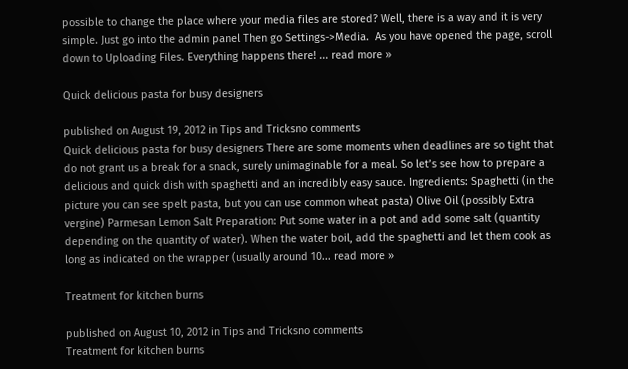possible to change the place where your media files are stored? Well, there is a way and it is very simple. Just go into the admin panel Then go Settings->Media.  As you have opened the page, scroll down to Uploading Files. Everything happens there! ... read more »

Quick delicious pasta for busy designers

published on August 19, 2012 in Tips and Tricksno comments
Quick delicious pasta for busy designers There are some moments when deadlines are so tight that do not grant us a break for a snack, surely unimaginable for a meal. So let’s see how to prepare a delicious and quick dish with spaghetti and an incredibly easy sauce. Ingredients: Spaghetti (in the picture you can see spelt pasta, but you can use common wheat pasta) Olive Oil (possibly Extra vergine) Parmesan Lemon Salt Preparation: Put some water in a pot and add some salt (quantity depending on the quantity of water). When the water boil, add the spaghetti and let them cook as long as indicated on the wrapper (usually around 10... read more »

Treatment for kitchen burns

published on August 10, 2012 in Tips and Tricksno comments
Treatment for kitchen burns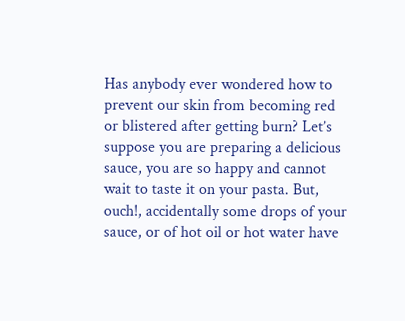Has anybody ever wondered how to prevent our skin from becoming red or blistered after getting burn? Let’s suppose you are preparing a delicious sauce, you are so happy and cannot wait to taste it on your pasta. But, ouch!, accidentally some drops of your sauce, or of hot oil or hot water have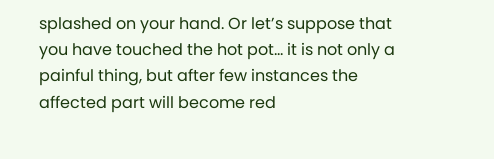splashed on your hand. Or let’s suppose that you have touched the hot pot… it is not only a painful thing, but after few instances the affected part will become red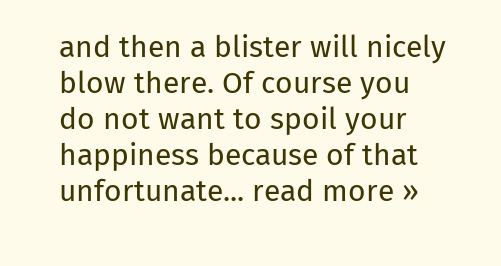and then a blister will nicely blow there. Of course you do not want to spoil your happiness because of that unfortunate... read more »